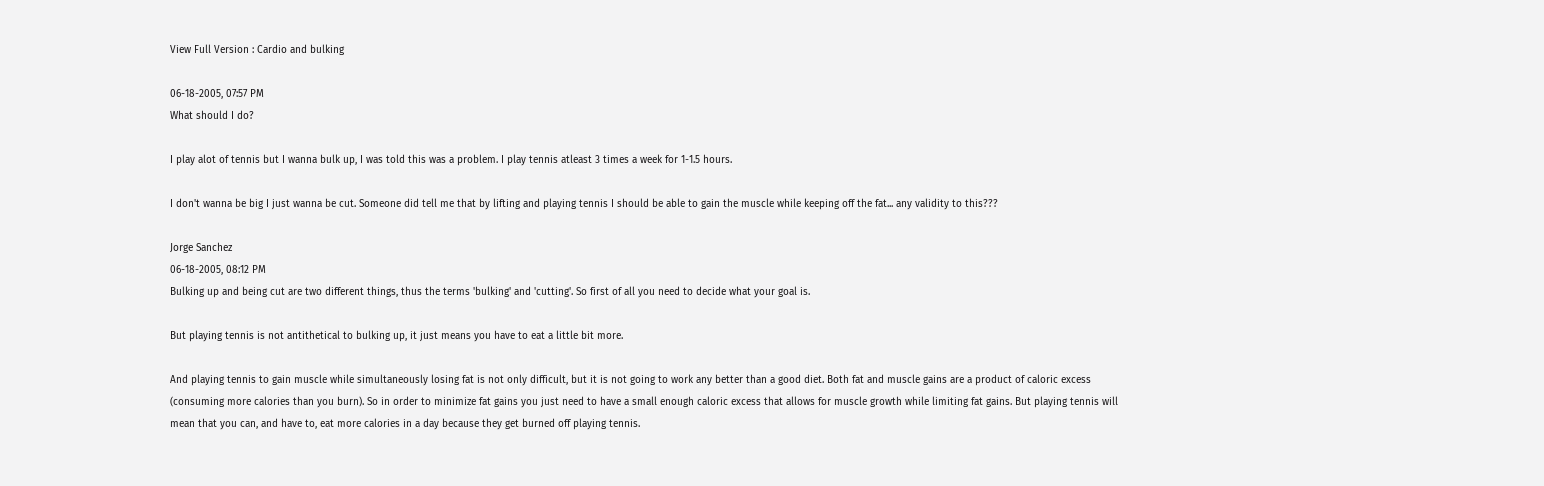View Full Version : Cardio and bulking

06-18-2005, 07:57 PM
What should I do?

I play alot of tennis but I wanna bulk up, I was told this was a problem. I play tennis atleast 3 times a week for 1-1.5 hours.

I don't wanna be big I just wanna be cut. Someone did tell me that by lifting and playing tennis I should be able to gain the muscle while keeping off the fat... any validity to this???

Jorge Sanchez
06-18-2005, 08:12 PM
Bulking up and being cut are two different things, thus the terms 'bulking' and 'cutting'. So first of all you need to decide what your goal is.

But playing tennis is not antithetical to bulking up, it just means you have to eat a little bit more.

And playing tennis to gain muscle while simultaneously losing fat is not only difficult, but it is not going to work any better than a good diet. Both fat and muscle gains are a product of caloric excess (consuming more calories than you burn). So in order to minimize fat gains you just need to have a small enough caloric excess that allows for muscle growth while limiting fat gains. But playing tennis will mean that you can, and have to, eat more calories in a day because they get burned off playing tennis.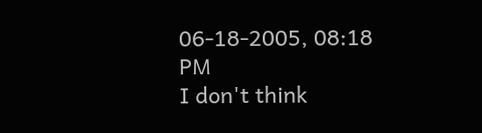06-18-2005, 08:18 PM
I don't think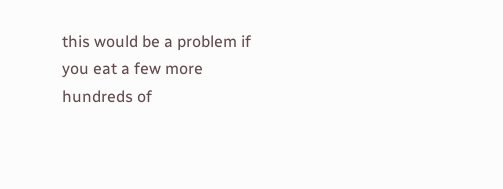this would be a problem if you eat a few more hundreds of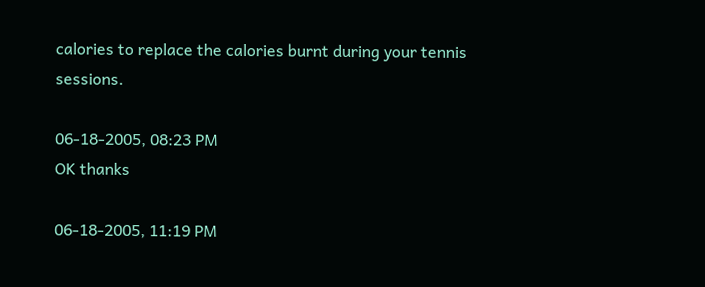calories to replace the calories burnt during your tennis sessions.

06-18-2005, 08:23 PM
OK thanks

06-18-2005, 11:19 PM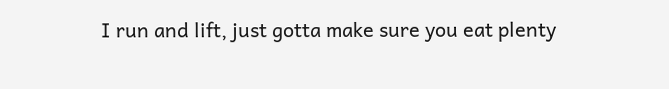I run and lift, just gotta make sure you eat plenty